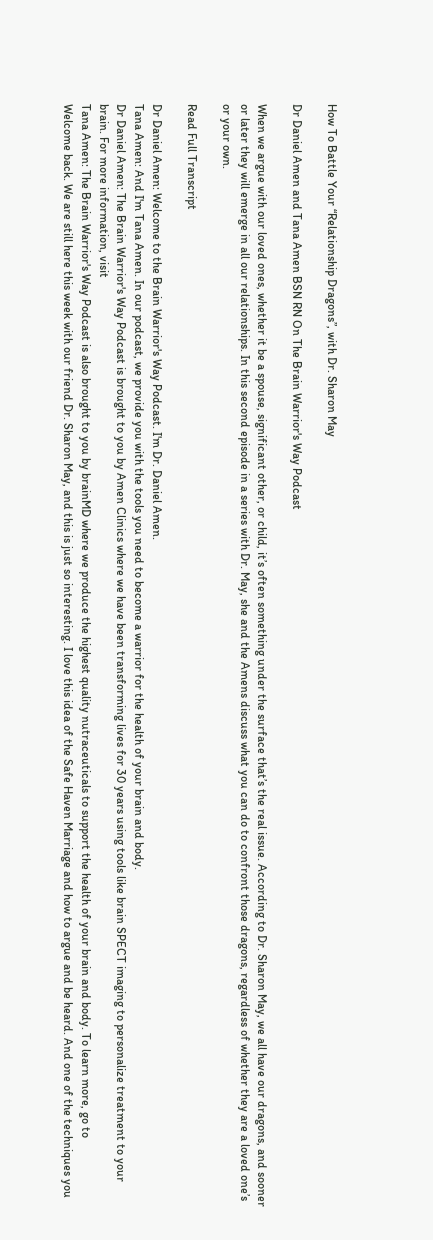How To Battle Your “Relationship Dragons”, with Dr. Sharon May

Dr Daniel Amen and Tana Amen BSN RN On The Brain Warrior's Way Podcast

When we argue with our loved ones, whether it be a spouse, significant other, or child, it’s often something under the surface that’s the real issue. According to Dr. Sharon May, we all have our dragons, and sooner or later they will emerge in all our relationships. In this second episode in a series with Dr. May, she and the Amens discuss what you can do to confront those dragons, regardless of whether they are a loved one’s or your own.

Read Full Transcript

Dr Daniel Amen: Welcome to the Brain Warrior's Way Podcast. I'm Dr. Daniel Amen.
Tana Amen: And I'm Tana Amen. In our podcast, we provide you with the tools you need to become a warrior for the health of your brain and body.
Dr Daniel Amen: The Brain Warrior's Way Podcast is brought to you by Amen Clinics where we have been transforming lives for 30 years using tools like brain SPECT imaging to personalize treatment to your brain. For more information, visit
Tana Amen: The Brain Warrior's Way Podcast is also brought to you by brainMD where we produce the highest quality nutraceuticals to support the health of your brain and body. To learn more, go to
Welcome back. We are still here this week with our friend Dr. Sharon May, and this is just so interesting. I love this idea of the Safe Haven Marriage and how to argue and be heard. And one of the techniques you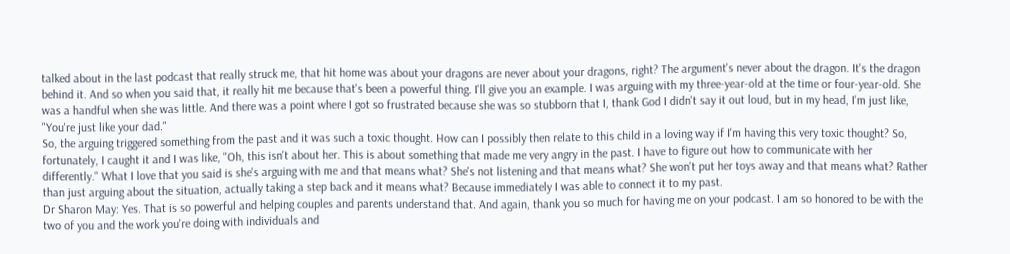talked about in the last podcast that really struck me, that hit home was about your dragons are never about your dragons, right? The argument's never about the dragon. It's the dragon behind it. And so when you said that, it really hit me because that's been a powerful thing. I'll give you an example. I was arguing with my three-year-old at the time or four-year-old. She was a handful when she was little. And there was a point where I got so frustrated because she was so stubborn that I, thank God I didn't say it out loud, but in my head, I'm just like, "You're just like your dad."
So, the arguing triggered something from the past and it was such a toxic thought. How can I possibly then relate to this child in a loving way if I'm having this very toxic thought? So, fortunately, I caught it and I was like, "Oh, this isn't about her. This is about something that made me very angry in the past. I have to figure out how to communicate with her differently." What I love that you said is she's arguing with me and that means what? She's not listening and that means what? She won't put her toys away and that means what? Rather than just arguing about the situation, actually taking a step back and it means what? Because immediately I was able to connect it to my past.
Dr Sharon May: Yes. That is so powerful and helping couples and parents understand that. And again, thank you so much for having me on your podcast. I am so honored to be with the two of you and the work you're doing with individuals and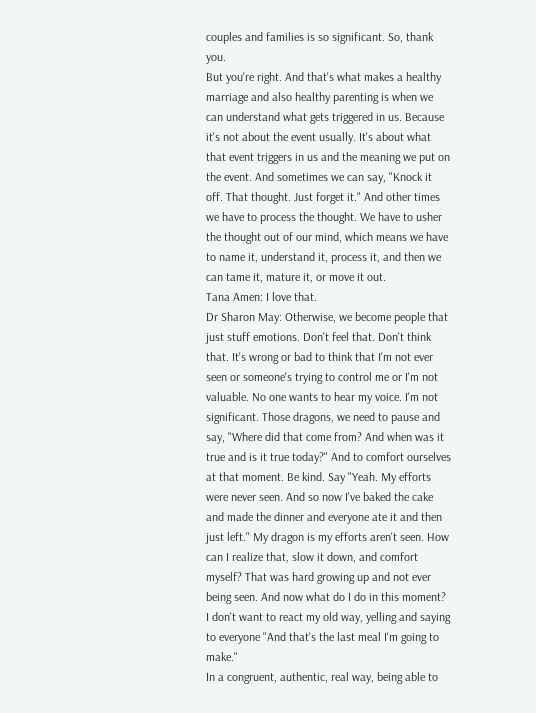couples and families is so significant. So, thank you.
But you're right. And that's what makes a healthy marriage and also healthy parenting is when we can understand what gets triggered in us. Because it's not about the event usually. It's about what that event triggers in us and the meaning we put on the event. And sometimes we can say, "Knock it off. That thought. Just forget it." And other times we have to process the thought. We have to usher the thought out of our mind, which means we have to name it, understand it, process it, and then we can tame it, mature it, or move it out.
Tana Amen: I love that.
Dr Sharon May: Otherwise, we become people that just stuff emotions. Don't feel that. Don't think that. It's wrong or bad to think that I'm not ever seen or someone's trying to control me or I'm not valuable. No one wants to hear my voice. I'm not significant. Those dragons, we need to pause and say, "Where did that come from? And when was it true and is it true today?" And to comfort ourselves at that moment. Be kind. Say "Yeah. My efforts were never seen. And so now I've baked the cake and made the dinner and everyone ate it and then just left." My dragon is my efforts aren't seen. How can I realize that, slow it down, and comfort myself? That was hard growing up and not ever being seen. And now what do I do in this moment? I don't want to react my old way, yelling and saying to everyone "And that's the last meal I'm going to make."
In a congruent, authentic, real way, being able to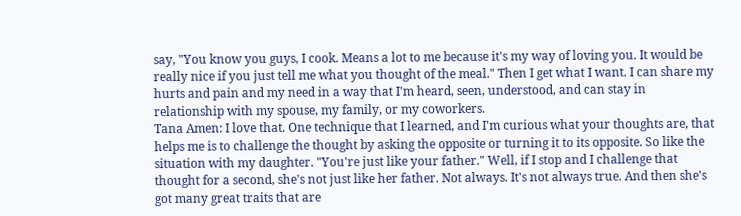say, "You know you guys, I cook. Means a lot to me because it's my way of loving you. It would be really nice if you just tell me what you thought of the meal." Then I get what I want. I can share my hurts and pain and my need in a way that I'm heard, seen, understood, and can stay in relationship with my spouse, my family, or my coworkers.
Tana Amen: I love that. One technique that I learned, and I'm curious what your thoughts are, that helps me is to challenge the thought by asking the opposite or turning it to its opposite. So like the situation with my daughter. "You're just like your father." Well, if I stop and I challenge that thought for a second, she's not just like her father. Not always. It's not always true. And then she's got many great traits that are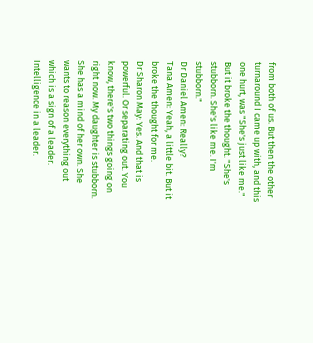from both of us. But then the other turnaround I came up with, and this one hurt, was "She's just like me." But it broke the thought. "She's stubborn. She's like me. I'm stubborn."
Dr Daniel Amen: Really?
Tana Amen: Yeah, a little bit. But it broke the thought for me.
Dr Sharon May: Yes. And that is powerful. Or separating out. You know, there's two things going on right now. My daughter is stubborn. She has a mind of her own. She wants to reason everything out which is a sign of a leader. Intelligence in a leader.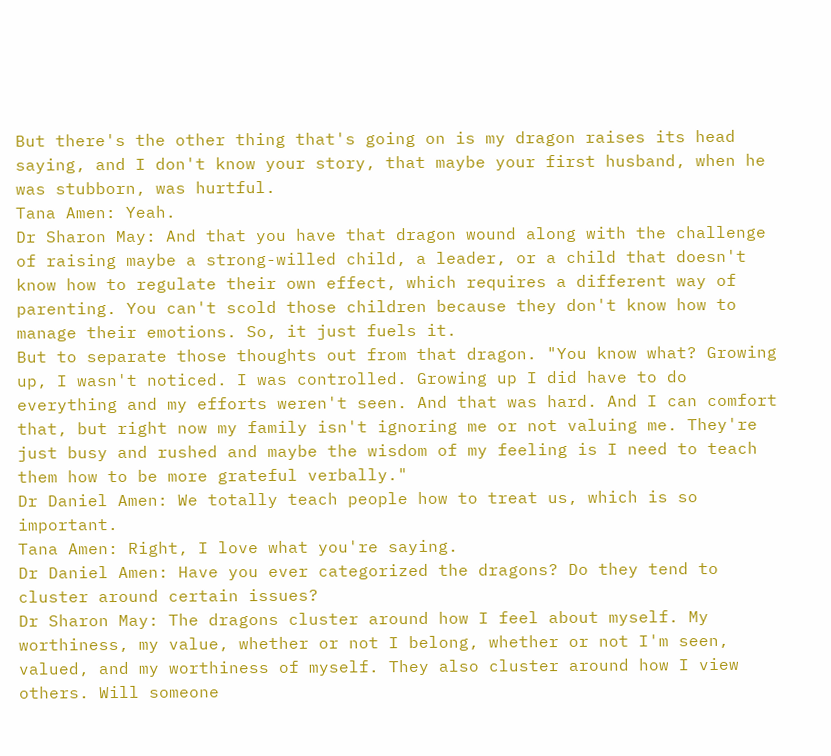But there's the other thing that's going on is my dragon raises its head saying, and I don't know your story, that maybe your first husband, when he was stubborn, was hurtful.
Tana Amen: Yeah.
Dr Sharon May: And that you have that dragon wound along with the challenge of raising maybe a strong-willed child, a leader, or a child that doesn't know how to regulate their own effect, which requires a different way of parenting. You can't scold those children because they don't know how to manage their emotions. So, it just fuels it.
But to separate those thoughts out from that dragon. "You know what? Growing up, I wasn't noticed. I was controlled. Growing up I did have to do everything and my efforts weren't seen. And that was hard. And I can comfort that, but right now my family isn't ignoring me or not valuing me. They're just busy and rushed and maybe the wisdom of my feeling is I need to teach them how to be more grateful verbally."
Dr Daniel Amen: We totally teach people how to treat us, which is so important.
Tana Amen: Right, I love what you're saying.
Dr Daniel Amen: Have you ever categorized the dragons? Do they tend to cluster around certain issues?
Dr Sharon May: The dragons cluster around how I feel about myself. My worthiness, my value, whether or not I belong, whether or not I'm seen, valued, and my worthiness of myself. They also cluster around how I view others. Will someone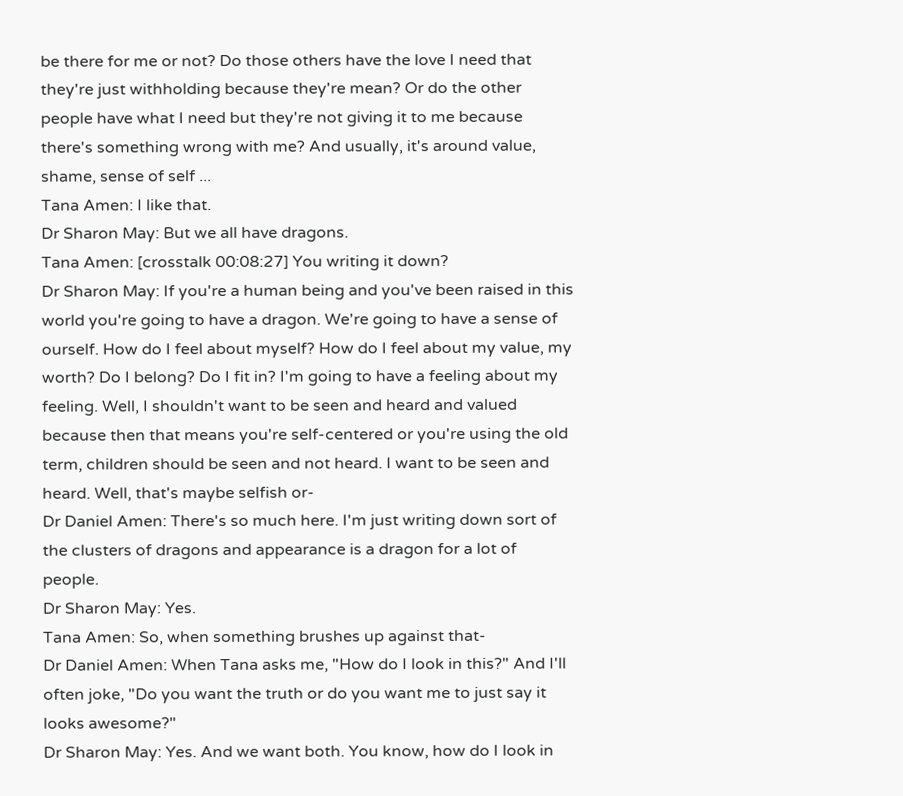be there for me or not? Do those others have the love I need that they're just withholding because they're mean? Or do the other people have what I need but they're not giving it to me because there's something wrong with me? And usually, it's around value, shame, sense of self ...
Tana Amen: I like that.
Dr Sharon May: But we all have dragons.
Tana Amen: [crosstalk 00:08:27] You writing it down?
Dr Sharon May: If you're a human being and you've been raised in this world you're going to have a dragon. We're going to have a sense of ourself. How do I feel about myself? How do I feel about my value, my worth? Do I belong? Do I fit in? I'm going to have a feeling about my feeling. Well, I shouldn't want to be seen and heard and valued because then that means you're self-centered or you're using the old term, children should be seen and not heard. I want to be seen and heard. Well, that's maybe selfish or-
Dr Daniel Amen: There's so much here. I'm just writing down sort of the clusters of dragons and appearance is a dragon for a lot of people.
Dr Sharon May: Yes.
Tana Amen: So, when something brushes up against that-
Dr Daniel Amen: When Tana asks me, "How do I look in this?" And I'll often joke, "Do you want the truth or do you want me to just say it looks awesome?"
Dr Sharon May: Yes. And we want both. You know, how do I look in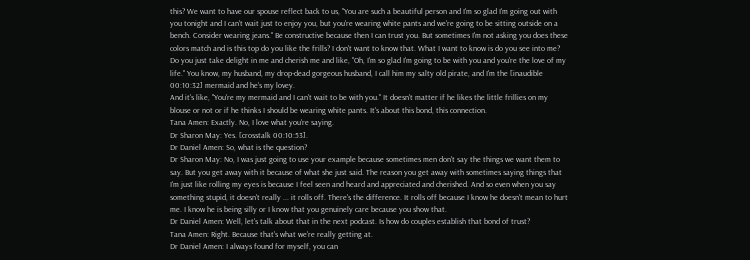this? We want to have our spouse reflect back to us, "You are such a beautiful person and I'm so glad I'm going out with you tonight and I can't wait just to enjoy you, but you're wearing white pants and we're going to be sitting outside on a bench. Consider wearing jeans." Be constructive because then I can trust you. But sometimes I'm not asking you does these colors match and is this top do you like the frills? I don't want to know that. What I want to know is do you see into me? Do you just take delight in me and cherish me and like, "Oh, I'm so glad I'm going to be with you and you're the love of my life." You know, my husband, my drop-dead gorgeous husband, I call him my salty old pirate, and I'm the [inaudible 00:10:32] mermaid and he's my lovey.
And it's like, "You're my mermaid and I can't wait to be with you." It doesn't matter if he likes the little frillies on my blouse or not or if he thinks I should be wearing white pants. It's about this bond, this connection.
Tana Amen: Exactly. No, I love what you're saying.
Dr Sharon May: Yes. [crosstalk 00:10:53].
Dr Daniel Amen: So, what is the question?
Dr Sharon May: No, I was just going to use your example because sometimes men don't say the things we want them to say. But you get away with it because of what she just said. The reason you get away with sometimes saying things that I'm just like rolling my eyes is because I feel seen and heard and appreciated and cherished. And so even when you say something stupid, it doesn't really ... it rolls off. There's the difference. It rolls off because I know he doesn't mean to hurt me. I know he is being silly or I know that you genuinely care because you show that.
Dr Daniel Amen: Well, let's talk about that in the next podcast. Is how do couples establish that bond of trust?
Tana Amen: Right. Because that's what we're really getting at.
Dr Daniel Amen: I always found for myself, you can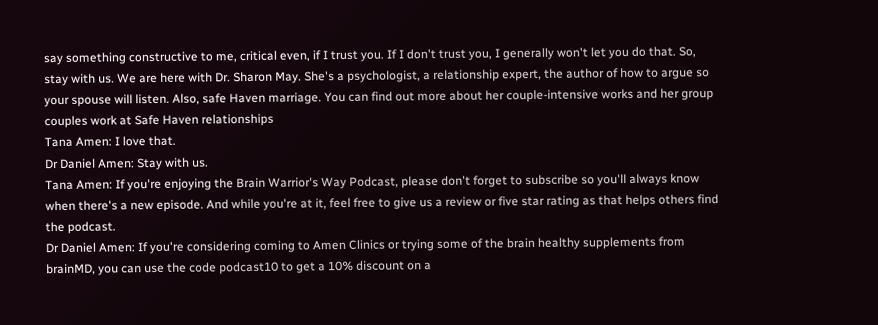say something constructive to me, critical even, if I trust you. If I don't trust you, I generally won't let you do that. So, stay with us. We are here with Dr. Sharon May. She's a psychologist, a relationship expert, the author of how to argue so your spouse will listen. Also, safe Haven marriage. You can find out more about her couple-intensive works and her group couples work at Safe Haven relationships
Tana Amen: I love that.
Dr Daniel Amen: Stay with us.
Tana Amen: If you're enjoying the Brain Warrior's Way Podcast, please don't forget to subscribe so you'll always know when there's a new episode. And while you're at it, feel free to give us a review or five star rating as that helps others find the podcast.
Dr Daniel Amen: If you're considering coming to Amen Clinics or trying some of the brain healthy supplements from brainMD, you can use the code podcast10 to get a 10% discount on a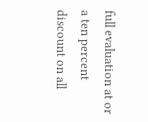full evaluation at or a ten percent discount on all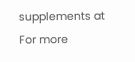supplements at For more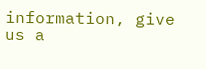information, give us a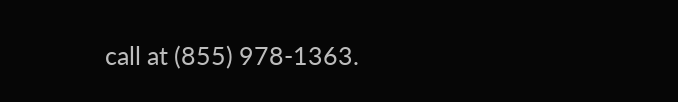call at (855) 978-1363.